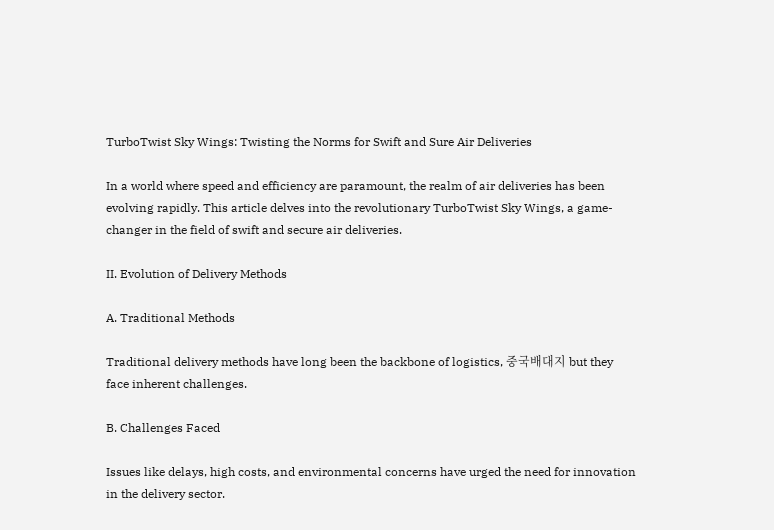TurboTwist Sky Wings: Twisting the Norms for Swift and Sure Air Deliveries

In a world where speed and efficiency are paramount, the realm of air deliveries has been evolving rapidly. This article delves into the revolutionary TurboTwist Sky Wings, a game-changer in the field of swift and secure air deliveries.

II. Evolution of Delivery Methods

A. Traditional Methods

Traditional delivery methods have long been the backbone of logistics, 중국배대지 but they face inherent challenges.

B. Challenges Faced

Issues like delays, high costs, and environmental concerns have urged the need for innovation in the delivery sector.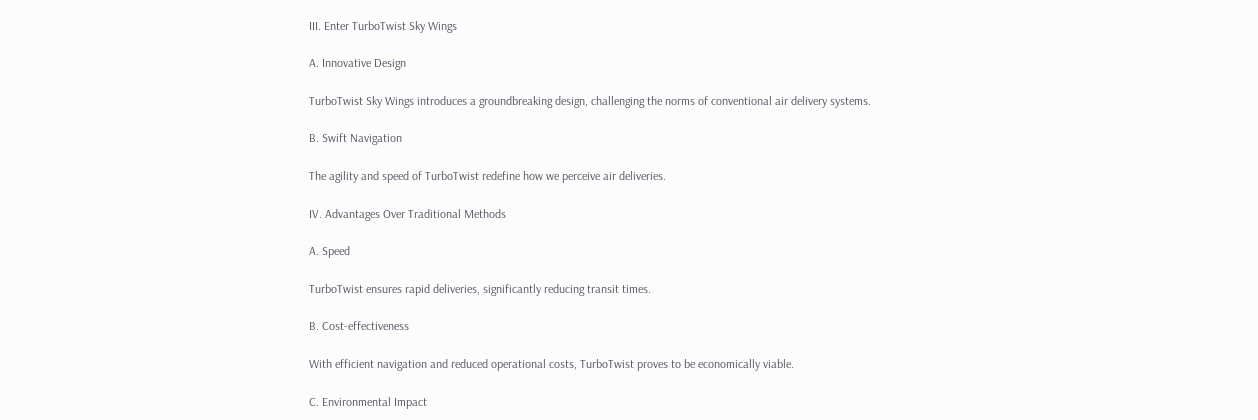III. Enter TurboTwist Sky Wings

A. Innovative Design

TurboTwist Sky Wings introduces a groundbreaking design, challenging the norms of conventional air delivery systems.

B. Swift Navigation

The agility and speed of TurboTwist redefine how we perceive air deliveries.

IV. Advantages Over Traditional Methods

A. Speed

TurboTwist ensures rapid deliveries, significantly reducing transit times.

B. Cost-effectiveness

With efficient navigation and reduced operational costs, TurboTwist proves to be economically viable.

C. Environmental Impact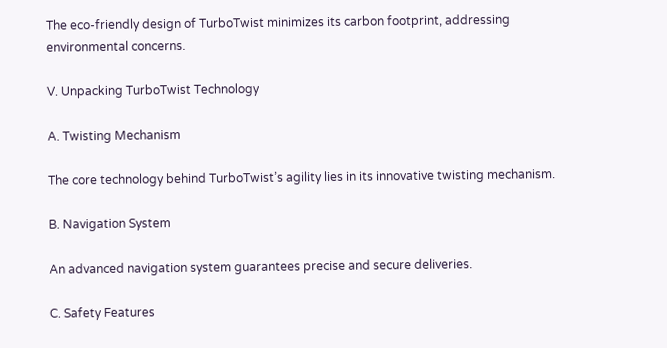The eco-friendly design of TurboTwist minimizes its carbon footprint, addressing environmental concerns.

V. Unpacking TurboTwist Technology

A. Twisting Mechanism

The core technology behind TurboTwist’s agility lies in its innovative twisting mechanism.

B. Navigation System

An advanced navigation system guarantees precise and secure deliveries.

C. Safety Features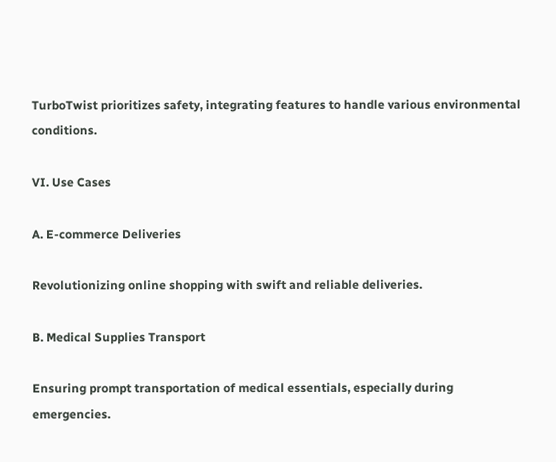TurboTwist prioritizes safety, integrating features to handle various environmental conditions.

VI. Use Cases

A. E-commerce Deliveries

Revolutionizing online shopping with swift and reliable deliveries.

B. Medical Supplies Transport

Ensuring prompt transportation of medical essentials, especially during emergencies.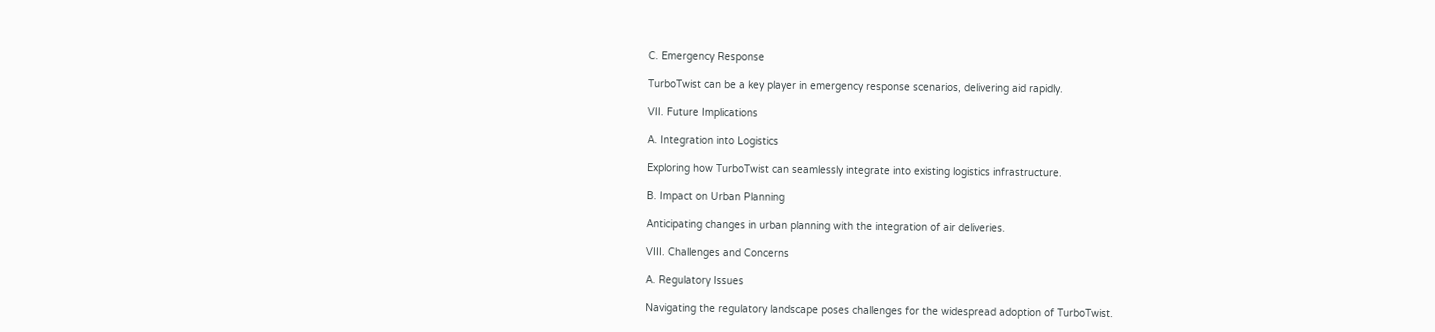C. Emergency Response

TurboTwist can be a key player in emergency response scenarios, delivering aid rapidly.

VII. Future Implications

A. Integration into Logistics

Exploring how TurboTwist can seamlessly integrate into existing logistics infrastructure.

B. Impact on Urban Planning

Anticipating changes in urban planning with the integration of air deliveries.

VIII. Challenges and Concerns

A. Regulatory Issues

Navigating the regulatory landscape poses challenges for the widespread adoption of TurboTwist.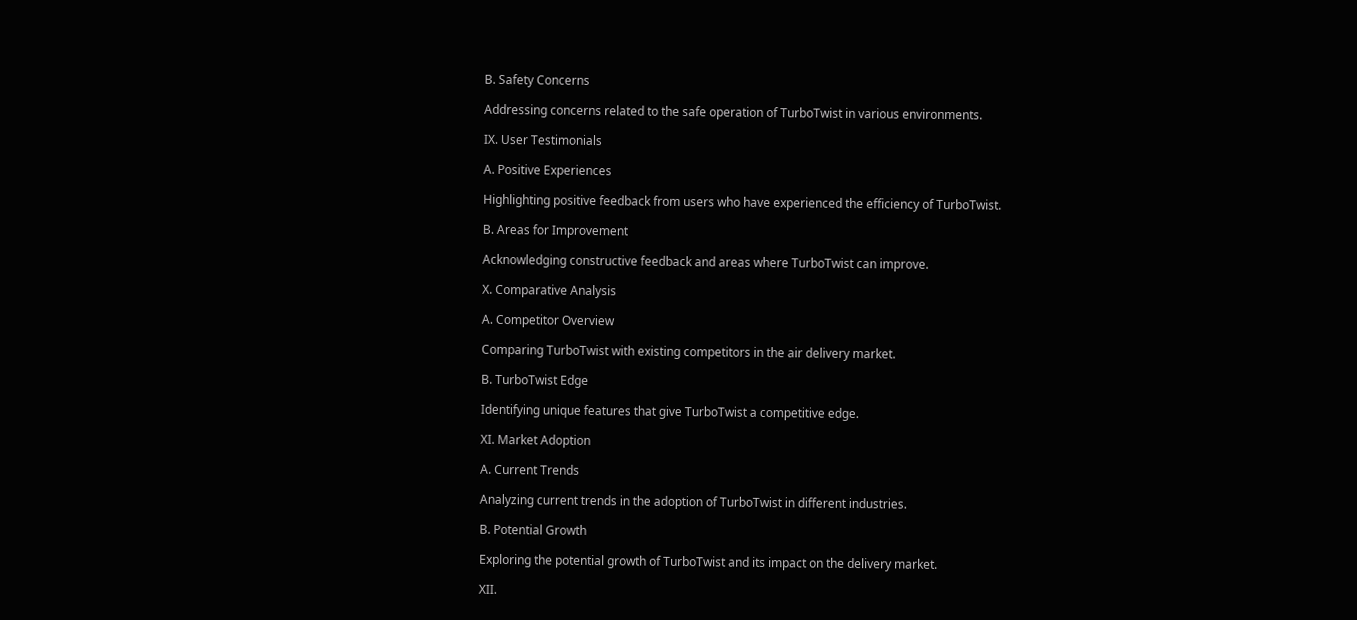B. Safety Concerns

Addressing concerns related to the safe operation of TurboTwist in various environments.

IX. User Testimonials

A. Positive Experiences

Highlighting positive feedback from users who have experienced the efficiency of TurboTwist.

B. Areas for Improvement

Acknowledging constructive feedback and areas where TurboTwist can improve.

X. Comparative Analysis

A. Competitor Overview

Comparing TurboTwist with existing competitors in the air delivery market.

B. TurboTwist Edge

Identifying unique features that give TurboTwist a competitive edge.

XI. Market Adoption

A. Current Trends

Analyzing current trends in the adoption of TurboTwist in different industries.

B. Potential Growth

Exploring the potential growth of TurboTwist and its impact on the delivery market.

XII.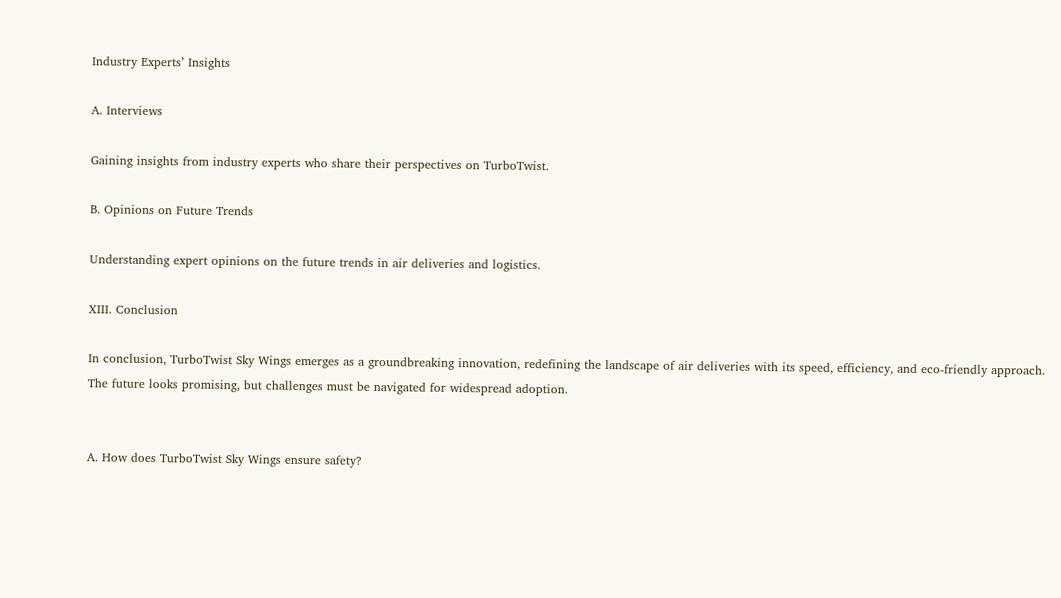Industry Experts’ Insights

A. Interviews

Gaining insights from industry experts who share their perspectives on TurboTwist.

B. Opinions on Future Trends

Understanding expert opinions on the future trends in air deliveries and logistics.

XIII. Conclusion

In conclusion, TurboTwist Sky Wings emerges as a groundbreaking innovation, redefining the landscape of air deliveries with its speed, efficiency, and eco-friendly approach. The future looks promising, but challenges must be navigated for widespread adoption.


A. How does TurboTwist Sky Wings ensure safety?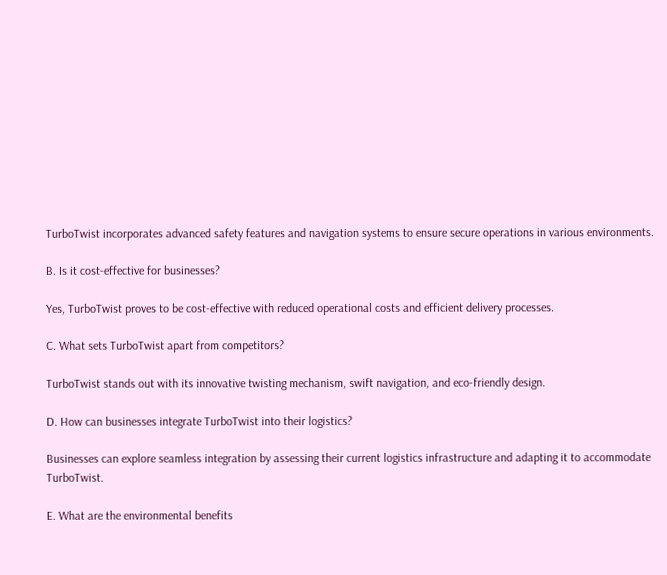TurboTwist incorporates advanced safety features and navigation systems to ensure secure operations in various environments.

B. Is it cost-effective for businesses?

Yes, TurboTwist proves to be cost-effective with reduced operational costs and efficient delivery processes.

C. What sets TurboTwist apart from competitors?

TurboTwist stands out with its innovative twisting mechanism, swift navigation, and eco-friendly design.

D. How can businesses integrate TurboTwist into their logistics?

Businesses can explore seamless integration by assessing their current logistics infrastructure and adapting it to accommodate TurboTwist.

E. What are the environmental benefits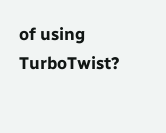of using TurboTwist?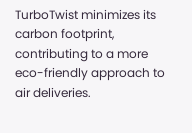TurboTwist minimizes its carbon footprint, contributing to a more eco-friendly approach to air deliveries.